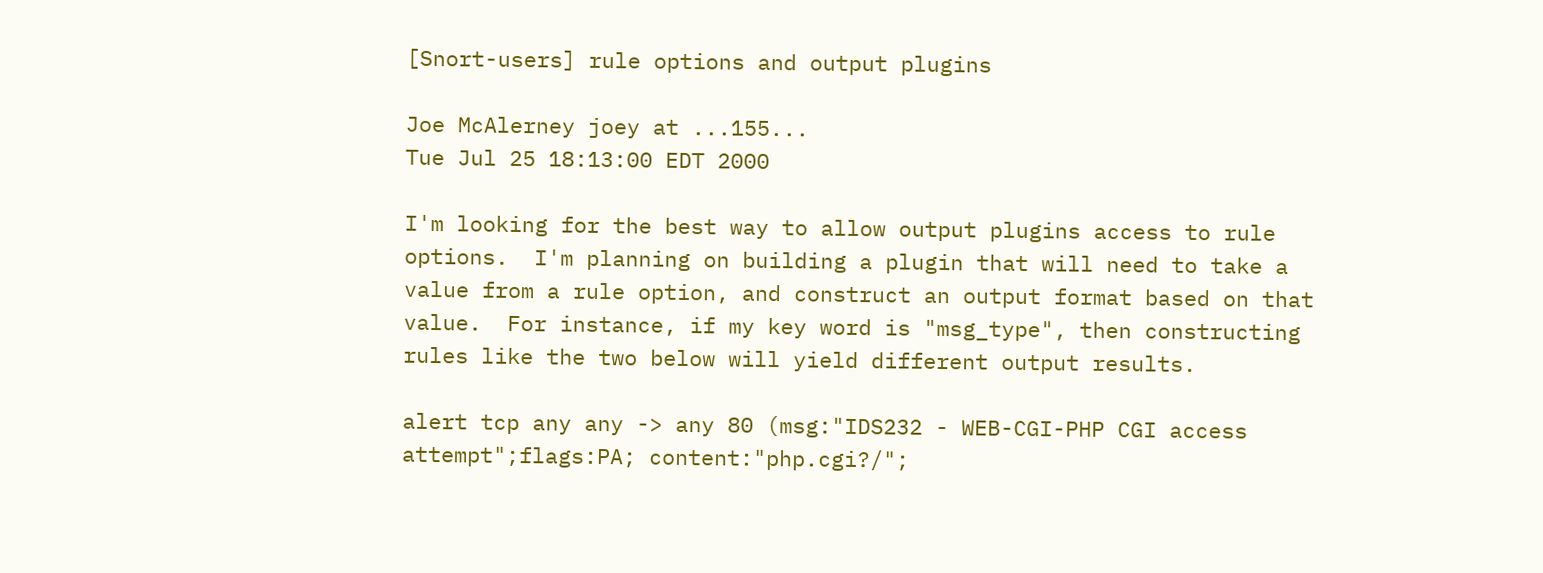[Snort-users] rule options and output plugins

Joe McAlerney joey at ...155...
Tue Jul 25 18:13:00 EDT 2000

I'm looking for the best way to allow output plugins access to rule
options.  I'm planning on building a plugin that will need to take a
value from a rule option, and construct an output format based on that
value.  For instance, if my key word is "msg_type", then constructing
rules like the two below will yield different output results.

alert tcp any any -> any 80 (msg:"IDS232 - WEB-CGI-PHP CGI access
attempt";flags:PA; content:"php.cgi?/";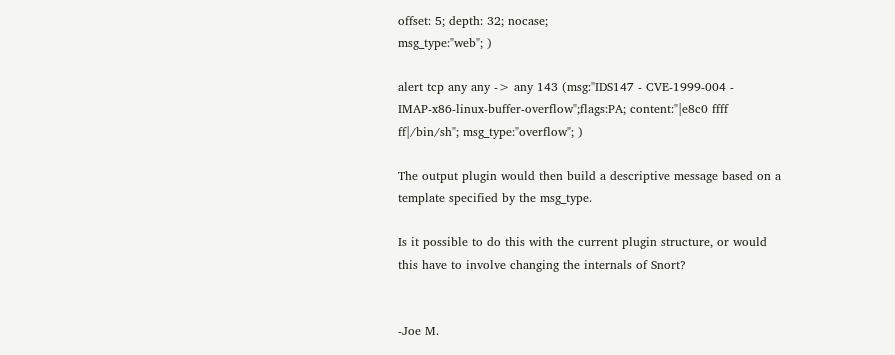offset: 5; depth: 32; nocase;
msg_type:"web"; )

alert tcp any any -> any 143 (msg:"IDS147 - CVE-1999-004 -
IMAP-x86-linux-buffer-overflow";flags:PA; content:"|e8c0 ffff
ff|/bin/sh"; msg_type:"overflow"; )

The output plugin would then build a descriptive message based on a
template specified by the msg_type.

Is it possible to do this with the current plugin structure, or would
this have to involve changing the internals of Snort?


-Joe M.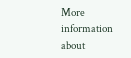More information about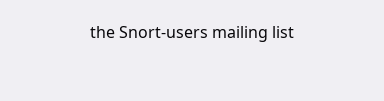the Snort-users mailing list